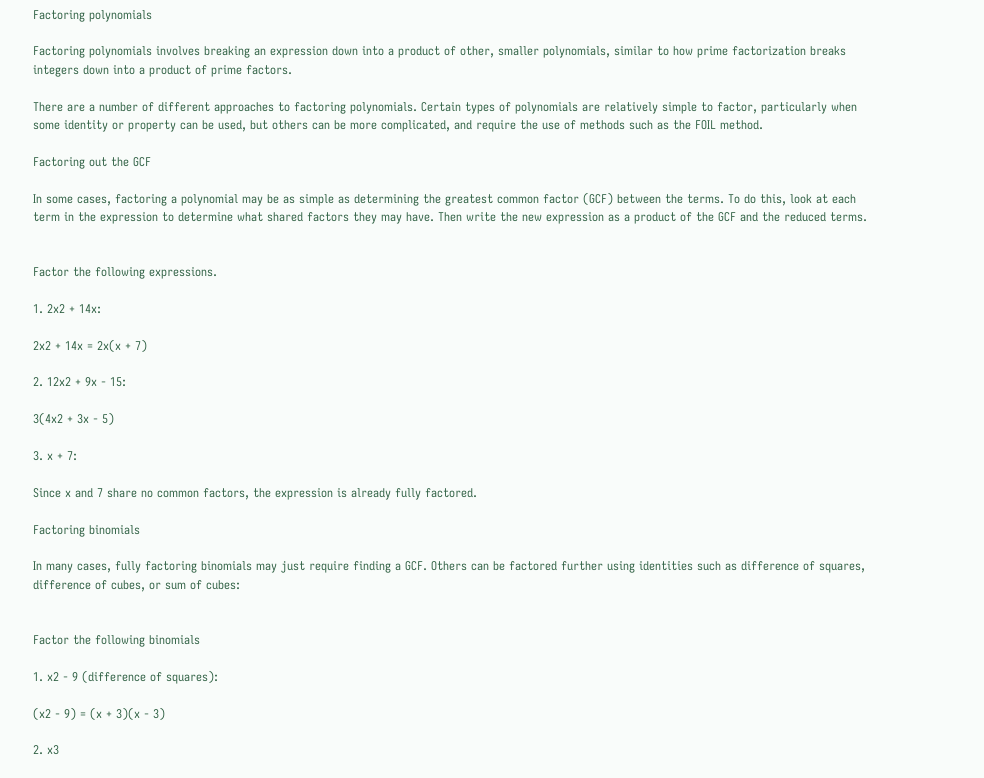Factoring polynomials

Factoring polynomials involves breaking an expression down into a product of other, smaller polynomials, similar to how prime factorization breaks integers down into a product of prime factors.

There are a number of different approaches to factoring polynomials. Certain types of polynomials are relatively simple to factor, particularly when some identity or property can be used, but others can be more complicated, and require the use of methods such as the FOIL method.

Factoring out the GCF

In some cases, factoring a polynomial may be as simple as determining the greatest common factor (GCF) between the terms. To do this, look at each term in the expression to determine what shared factors they may have. Then write the new expression as a product of the GCF and the reduced terms.


Factor the following expressions.

1. 2x2 + 14x:

2x2 + 14x = 2x(x + 7)

2. 12x2 + 9x - 15:

3(4x2 + 3x - 5)

3. x + 7:

Since x and 7 share no common factors, the expression is already fully factored.

Factoring binomials

In many cases, fully factoring binomials may just require finding a GCF. Others can be factored further using identities such as difference of squares, difference of cubes, or sum of cubes:


Factor the following binomials

1. x2 - 9 (difference of squares):

(x2 - 9) = (x + 3)(x - 3)

2. x3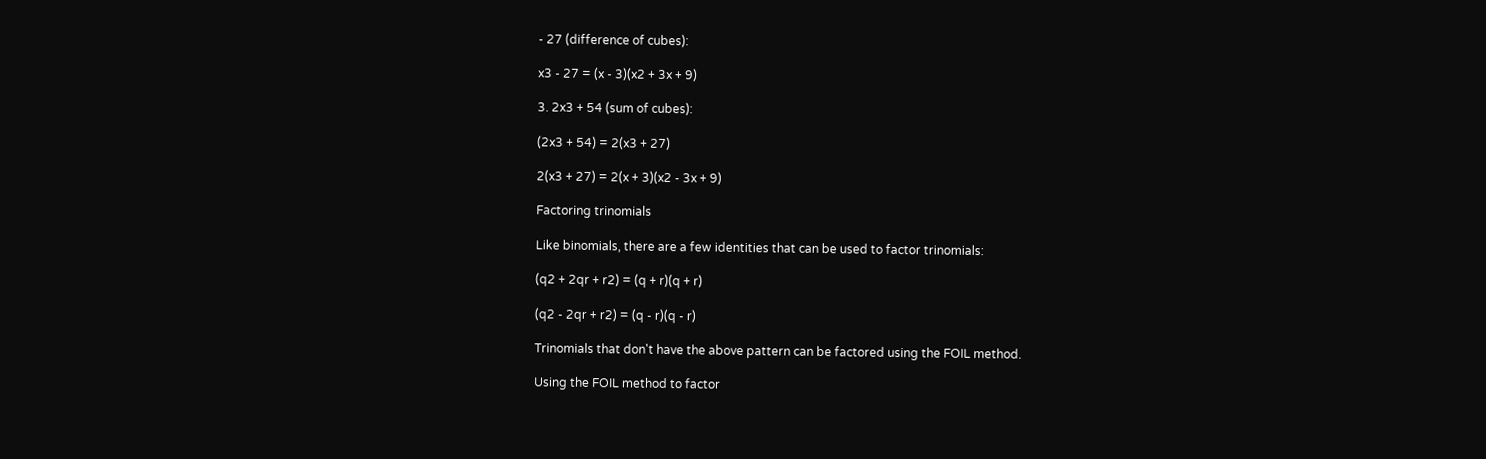- 27 (difference of cubes):

x3 - 27 = (x - 3)(x2 + 3x + 9)

3. 2x3 + 54 (sum of cubes):

(2x3 + 54) = 2(x3 + 27)

2(x3 + 27) = 2(x + 3)(x2 - 3x + 9)

Factoring trinomials

Like binomials, there are a few identities that can be used to factor trinomials:

(q2 + 2qr + r2) = (q + r)(q + r)

(q2 - 2qr + r2) = (q - r)(q - r)

Trinomials that don't have the above pattern can be factored using the FOIL method.

Using the FOIL method to factor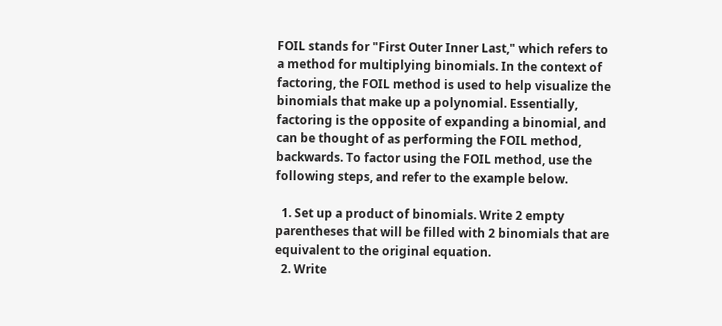FOIL stands for "First Outer Inner Last," which refers to a method for multiplying binomials. In the context of factoring, the FOIL method is used to help visualize the binomials that make up a polynomial. Essentially, factoring is the opposite of expanding a binomial, and can be thought of as performing the FOIL method, backwards. To factor using the FOIL method, use the following steps, and refer to the example below.

  1. Set up a product of binomials. Write 2 empty parentheses that will be filled with 2 binomials that are equivalent to the original equation.
  2. Write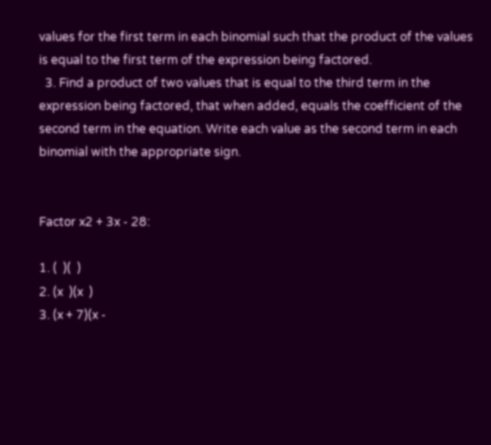values for the first term in each binomial such that the product of the values is equal to the first term of the expression being factored.
  3. Find a product of two values that is equal to the third term in the expression being factored, that when added, equals the coefficient of the second term in the equation. Write each value as the second term in each binomial with the appropriate sign.


Factor x2 + 3x - 28:

1. (  )(  )
2. (x  )(x  )
3. (x + 7)(x -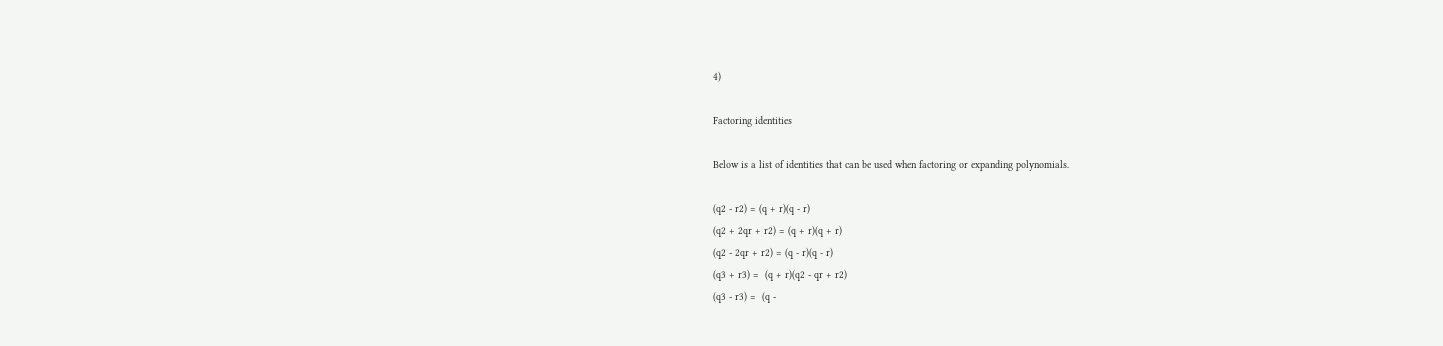4)

Factoring identities

Below is a list of identities that can be used when factoring or expanding polynomials.

(q2 - r2) = (q + r)(q - r)
(q2 + 2qr + r2) = (q + r)(q + r)
(q2 - 2qr + r2) = (q - r)(q - r)
(q3 + r3) =  (q + r)(q2 - qr + r2)
(q3 - r3) =  (q -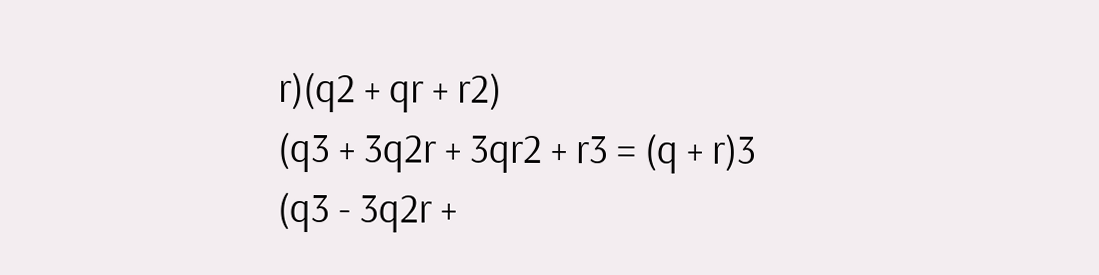r)(q2 + qr + r2)
(q3 + 3q2r + 3qr2 + r3 = (q + r)3
(q3 - 3q2r +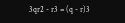3qr2 - r3 = (q - r)3